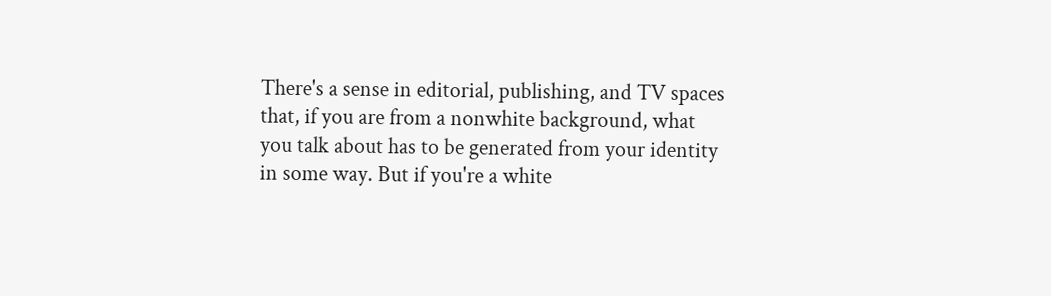There's a sense in editorial, publishing, and TV spaces that, if you are from a nonwhite background, what you talk about has to be generated from your identity in some way. But if you're a white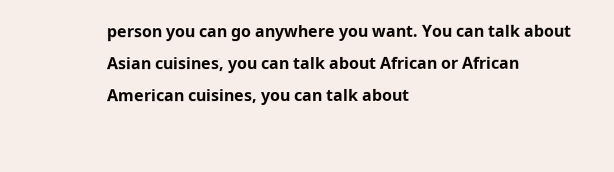person you can go anywhere you want. You can talk about Asian cuisines, you can talk about African or African American cuisines, you can talk about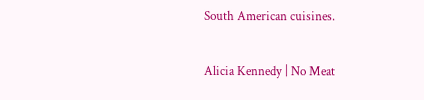South American cuisines.

Alicia Kennedy | No Meat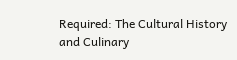Required: The Cultural History and Culinary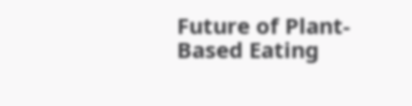Future of Plant-Based Eating